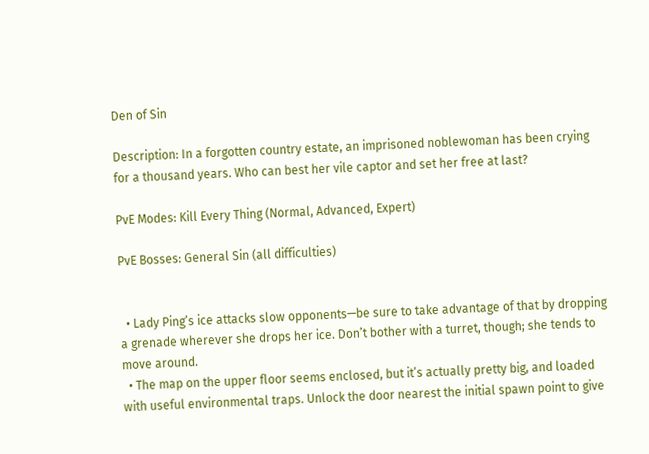Den of Sin

Description: In a forgotten country estate, an imprisoned noblewoman has been crying for a thousand years. Who can best her vile captor and set her free at last?

PvE Modes: Kill Every Thing (Normal, Advanced, Expert)

PvE Bosses: General Sin (all difficulties)


  • Lady Ping’s ice attacks slow opponents—be sure to take advantage of that by dropping a grenade wherever she drops her ice. Don’t bother with a turret, though; she tends to move around.
  • The map on the upper floor seems enclosed, but it’s actually pretty big, and loaded with useful environmental traps. Unlock the door nearest the initial spawn point to give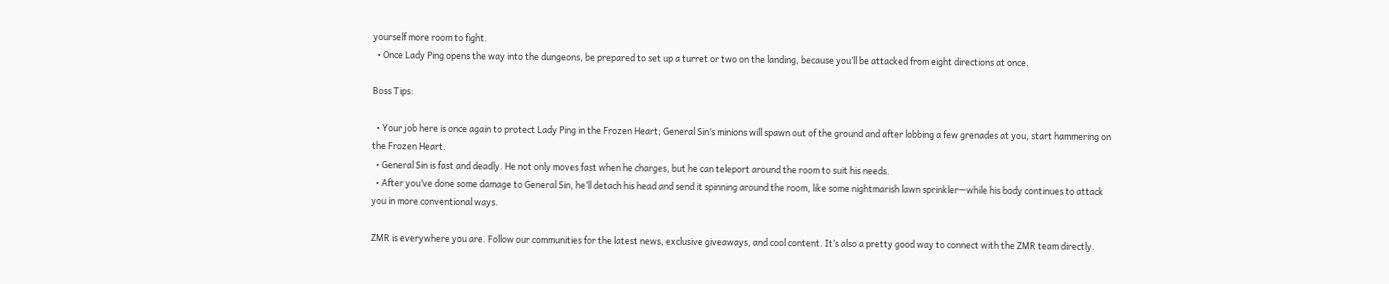yourself more room to fight.
  • Once Lady Ping opens the way into the dungeons, be prepared to set up a turret or two on the landing, because you’ll be attacked from eight directions at once.

Boss Tips:

  • Your job here is once again to protect Lady Ping in the Frozen Heart; General Sin’s minions will spawn out of the ground and after lobbing a few grenades at you, start hammering on the Frozen Heart.
  • General Sin is fast and deadly. He not only moves fast when he charges, but he can teleport around the room to suit his needs.
  • After you’ve done some damage to General Sin, he’ll detach his head and send it spinning around the room, like some nightmarish lawn sprinkler—while his body continues to attack you in more conventional ways.

ZMR is everywhere you are. Follow our communities for the latest news, exclusive giveaways, and cool content. It’s also a pretty good way to connect with the ZMR team directly.